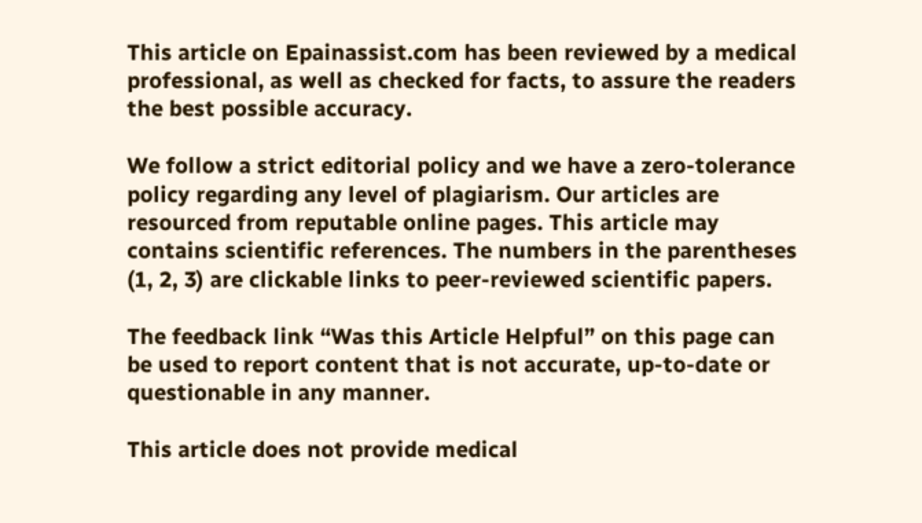This article on Epainassist.com has been reviewed by a medical professional, as well as checked for facts, to assure the readers the best possible accuracy.

We follow a strict editorial policy and we have a zero-tolerance policy regarding any level of plagiarism. Our articles are resourced from reputable online pages. This article may contains scientific references. The numbers in the parentheses (1, 2, 3) are clickable links to peer-reviewed scientific papers.

The feedback link “Was this Article Helpful” on this page can be used to report content that is not accurate, up-to-date or questionable in any manner.

This article does not provide medical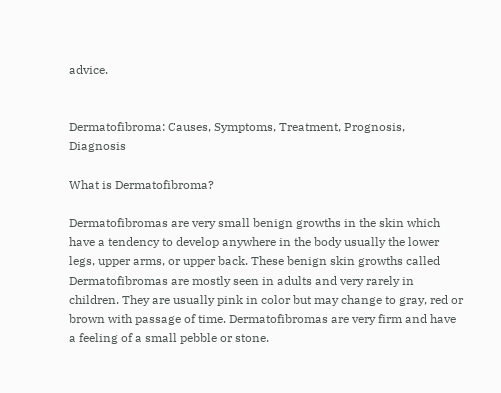advice.


Dermatofibroma: Causes, Symptoms, Treatment, Prognosis, Diagnosis

What is Dermatofibroma?

Dermatofibromas are very small benign growths in the skin which have a tendency to develop anywhere in the body usually the lower legs, upper arms, or upper back. These benign skin growths called Dermatofibromas are mostly seen in adults and very rarely in children. They are usually pink in color but may change to gray, red or brown with passage of time. Dermatofibromas are very firm and have a feeling of a small pebble or stone.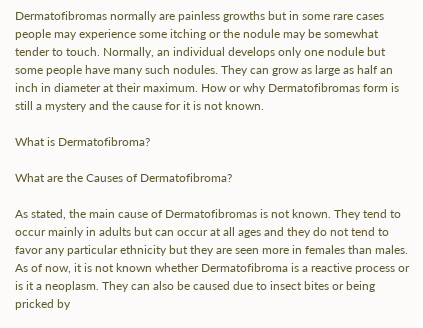Dermatofibromas normally are painless growths but in some rare cases people may experience some itching or the nodule may be somewhat tender to touch. Normally, an individual develops only one nodule but some people have many such nodules. They can grow as large as half an inch in diameter at their maximum. How or why Dermatofibromas form is still a mystery and the cause for it is not known.

What is Dermatofibroma?

What are the Causes of Dermatofibroma?

As stated, the main cause of Dermatofibromas is not known. They tend to occur mainly in adults but can occur at all ages and they do not tend to favor any particular ethnicity but they are seen more in females than males. As of now, it is not known whether Dermatofibroma is a reactive process or is it a neoplasm. They can also be caused due to insect bites or being pricked by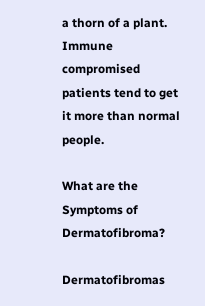a thorn of a plant. Immune compromised patients tend to get it more than normal people.

What are the Symptoms of Dermatofibroma?

Dermatofibromas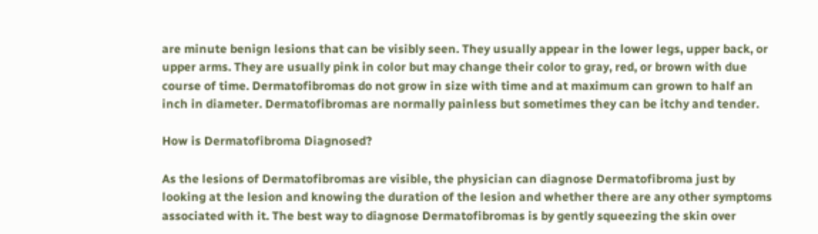are minute benign lesions that can be visibly seen. They usually appear in the lower legs, upper back, or upper arms. They are usually pink in color but may change their color to gray, red, or brown with due course of time. Dermatofibromas do not grow in size with time and at maximum can grown to half an inch in diameter. Dermatofibromas are normally painless but sometimes they can be itchy and tender.

How is Dermatofibroma Diagnosed?

As the lesions of Dermatofibromas are visible, the physician can diagnose Dermatofibroma just by looking at the lesion and knowing the duration of the lesion and whether there are any other symptoms associated with it. The best way to diagnose Dermatofibromas is by gently squeezing the skin over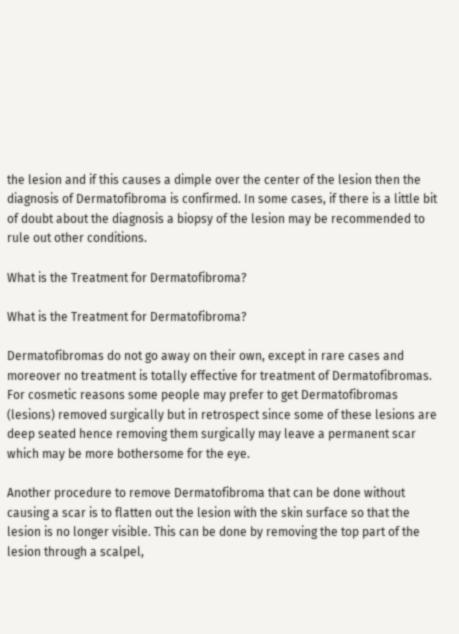the lesion and if this causes a dimple over the center of the lesion then the diagnosis of Dermatofibroma is confirmed. In some cases, if there is a little bit of doubt about the diagnosis a biopsy of the lesion may be recommended to rule out other conditions.

What is the Treatment for Dermatofibroma?

What is the Treatment for Dermatofibroma?

Dermatofibromas do not go away on their own, except in rare cases and moreover no treatment is totally effective for treatment of Dermatofibromas. For cosmetic reasons some people may prefer to get Dermatofibromas (lesions) removed surgically but in retrospect since some of these lesions are deep seated hence removing them surgically may leave a permanent scar which may be more bothersome for the eye.

Another procedure to remove Dermatofibroma that can be done without causing a scar is to flatten out the lesion with the skin surface so that the lesion is no longer visible. This can be done by removing the top part of the lesion through a scalpel,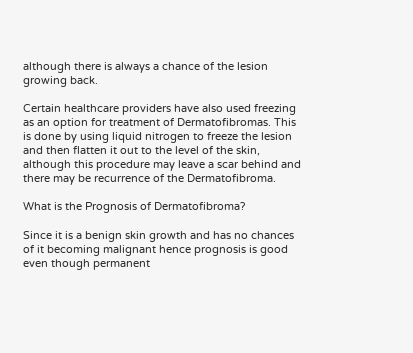although there is always a chance of the lesion growing back.

Certain healthcare providers have also used freezing as an option for treatment of Dermatofibromas. This is done by using liquid nitrogen to freeze the lesion and then flatten it out to the level of the skin, although this procedure may leave a scar behind and there may be recurrence of the Dermatofibroma.

What is the Prognosis of Dermatofibroma?

Since it is a benign skin growth and has no chances of it becoming malignant hence prognosis is good even though permanent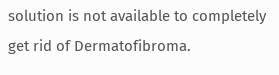solution is not available to completely get rid of Dermatofibroma.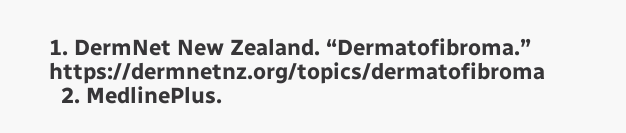1. DermNet New Zealand. “Dermatofibroma.” https://dermnetnz.org/topics/dermatofibroma
  2. MedlinePlus.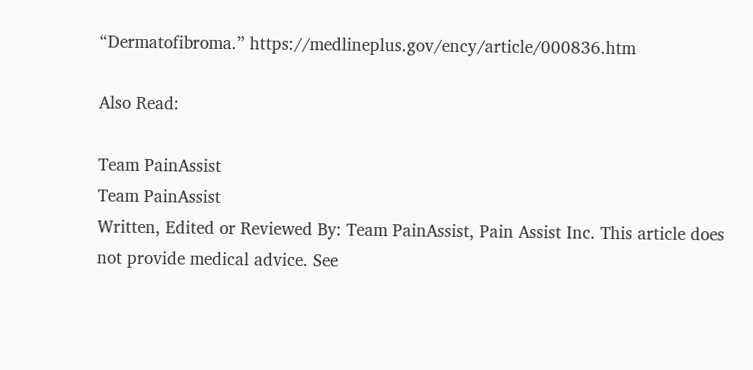“Dermatofibroma.” https://medlineplus.gov/ency/article/000836.htm

Also Read:

Team PainAssist
Team PainAssist
Written, Edited or Reviewed By: Team PainAssist, Pain Assist Inc. This article does not provide medical advice. See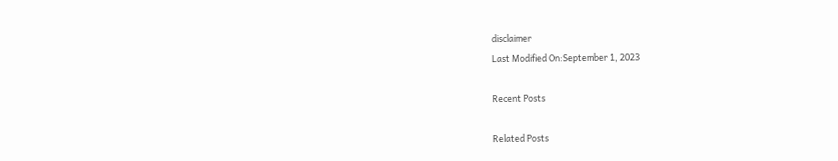disclaimer
Last Modified On:September 1, 2023

Recent Posts

Related Posts